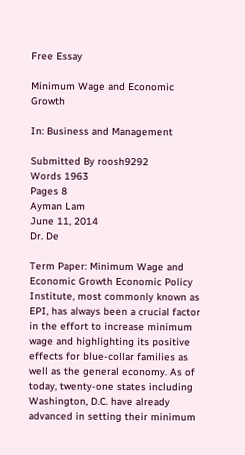Free Essay

Minimum Wage and Economic Growth

In: Business and Management

Submitted By roosh9292
Words 1963
Pages 8
Ayman Lam
June 11, 2014
Dr. De

Term Paper: Minimum Wage and Economic Growth Economic Policy Institute, most commonly known as EPI, has always been a crucial factor in the effort to increase minimum wage and highlighting its positive effects for blue-collar families as well as the general economy. As of today, twenty-one states including Washington, D.C. have already advanced in setting their minimum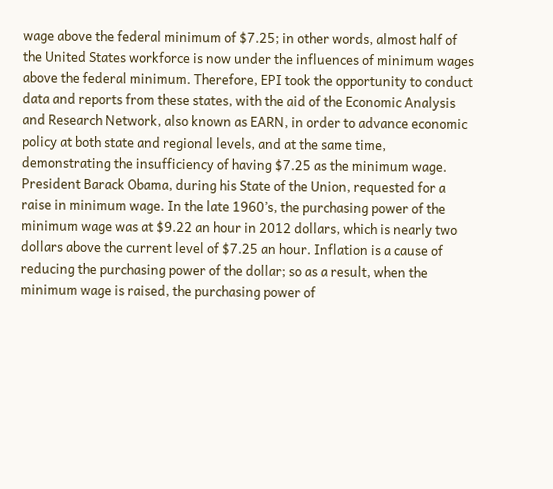wage above the federal minimum of $7.25; in other words, almost half of the United States workforce is now under the influences of minimum wages above the federal minimum. Therefore, EPI took the opportunity to conduct data and reports from these states, with the aid of the Economic Analysis and Research Network, also known as EARN, in order to advance economic policy at both state and regional levels, and at the same time, demonstrating the insufficiency of having $7.25 as the minimum wage. President Barack Obama, during his State of the Union, requested for a raise in minimum wage. In the late 1960’s, the purchasing power of the minimum wage was at $9.22 an hour in 2012 dollars, which is nearly two dollars above the current level of $7.25 an hour. Inflation is a cause of reducing the purchasing power of the dollar; so as a result, when the minimum wage is raised, the purchasing power of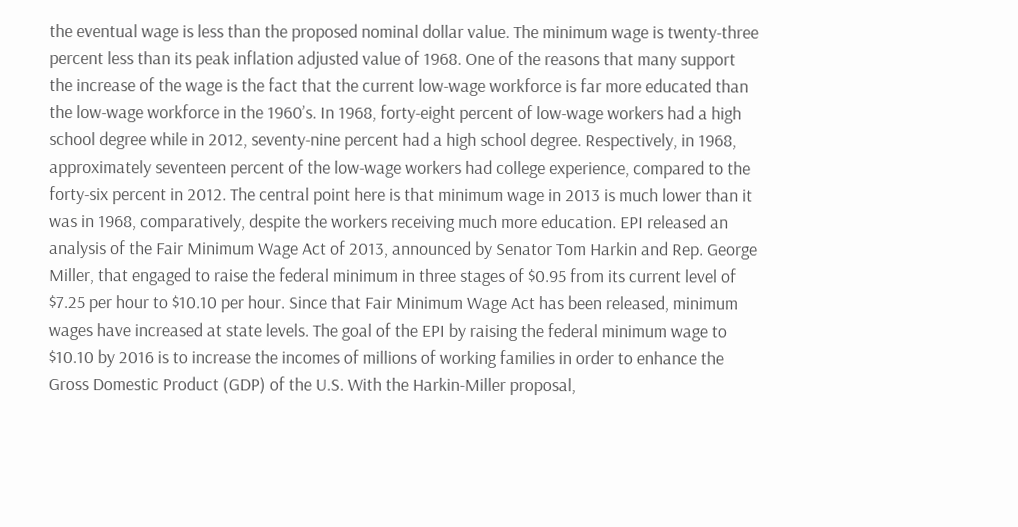the eventual wage is less than the proposed nominal dollar value. The minimum wage is twenty-three percent less than its peak inflation adjusted value of 1968. One of the reasons that many support the increase of the wage is the fact that the current low-wage workforce is far more educated than the low-wage workforce in the 1960’s. In 1968, forty-eight percent of low-wage workers had a high school degree while in 2012, seventy-nine percent had a high school degree. Respectively, in 1968, approximately seventeen percent of the low-wage workers had college experience, compared to the forty-six percent in 2012. The central point here is that minimum wage in 2013 is much lower than it was in 1968, comparatively, despite the workers receiving much more education. EPI released an analysis of the Fair Minimum Wage Act of 2013, announced by Senator Tom Harkin and Rep. George Miller, that engaged to raise the federal minimum in three stages of $0.95 from its current level of $7.25 per hour to $10.10 per hour. Since that Fair Minimum Wage Act has been released, minimum wages have increased at state levels. The goal of the EPI by raising the federal minimum wage to $10.10 by 2016 is to increase the incomes of millions of working families in order to enhance the Gross Domestic Product (GDP) of the U.S. With the Harkin-Miller proposal,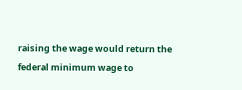raising the wage would return the federal minimum wage to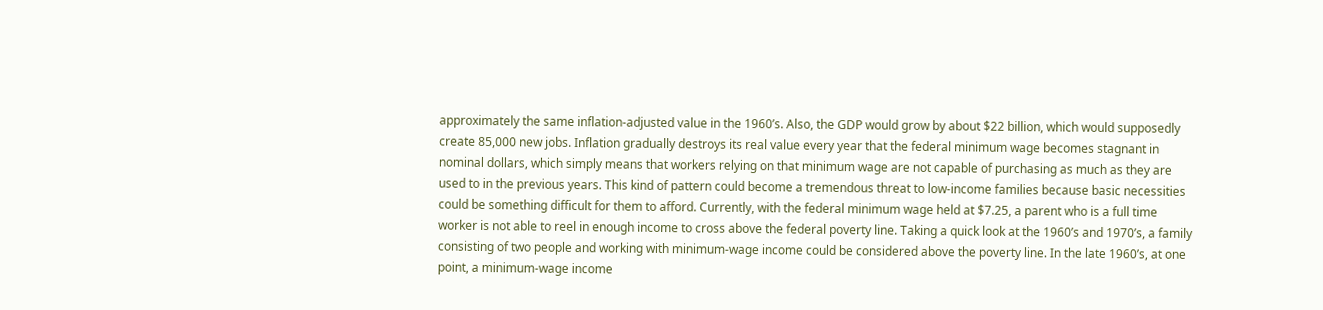approximately the same inflation-adjusted value in the 1960’s. Also, the GDP would grow by about $22 billion, which would supposedly create 85,000 new jobs. Inflation gradually destroys its real value every year that the federal minimum wage becomes stagnant in nominal dollars, which simply means that workers relying on that minimum wage are not capable of purchasing as much as they are used to in the previous years. This kind of pattern could become a tremendous threat to low-income families because basic necessities could be something difficult for them to afford. Currently, with the federal minimum wage held at $7.25, a parent who is a full time worker is not able to reel in enough income to cross above the federal poverty line. Taking a quick look at the 1960’s and 1970’s, a family consisting of two people and working with minimum-wage income could be considered above the poverty line. In the late 1960’s, at one point, a minimum-wage income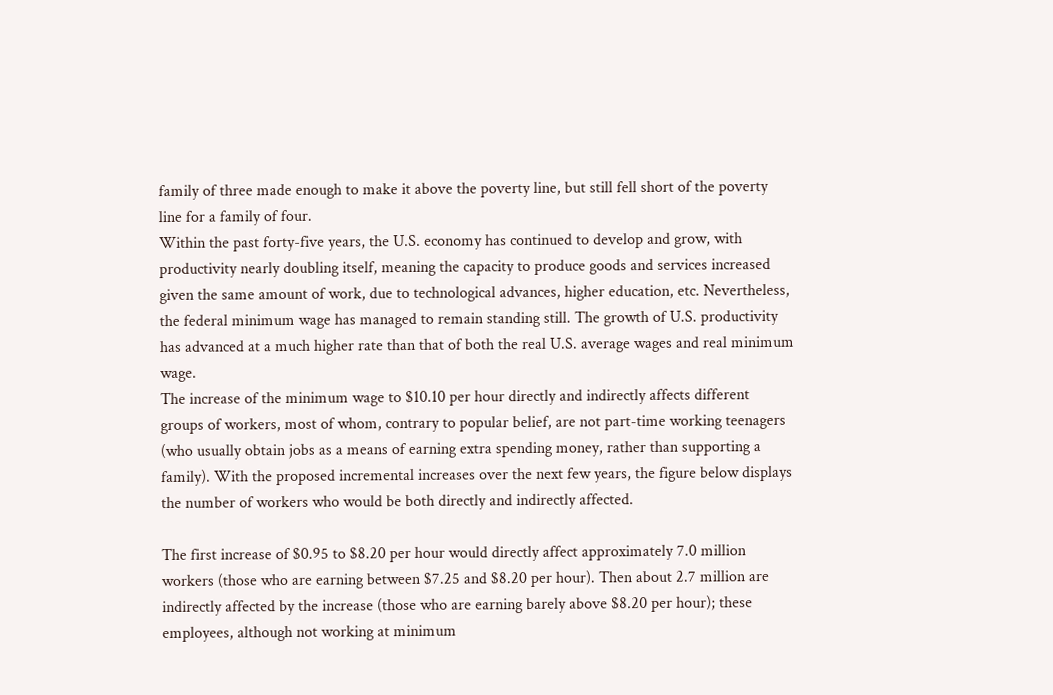family of three made enough to make it above the poverty line, but still fell short of the poverty line for a family of four.
Within the past forty-five years, the U.S. economy has continued to develop and grow, with productivity nearly doubling itself, meaning the capacity to produce goods and services increased given the same amount of work, due to technological advances, higher education, etc. Nevertheless, the federal minimum wage has managed to remain standing still. The growth of U.S. productivity has advanced at a much higher rate than that of both the real U.S. average wages and real minimum wage.
The increase of the minimum wage to $10.10 per hour directly and indirectly affects different groups of workers, most of whom, contrary to popular belief, are not part-time working teenagers (who usually obtain jobs as a means of earning extra spending money, rather than supporting a family). With the proposed incremental increases over the next few years, the figure below displays the number of workers who would be both directly and indirectly affected.

The first increase of $0.95 to $8.20 per hour would directly affect approximately 7.0 million workers (those who are earning between $7.25 and $8.20 per hour). Then about 2.7 million are indirectly affected by the increase (those who are earning barely above $8.20 per hour); these employees, although not working at minimum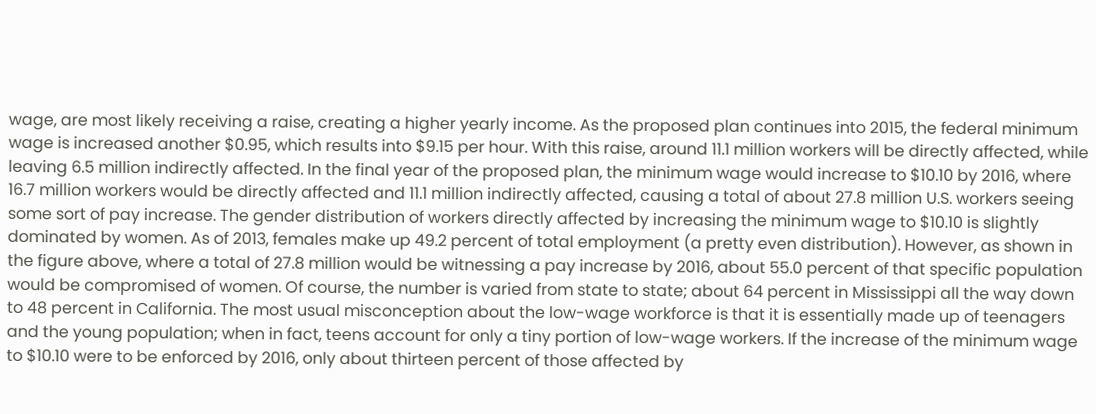wage, are most likely receiving a raise, creating a higher yearly income. As the proposed plan continues into 2015, the federal minimum wage is increased another $0.95, which results into $9.15 per hour. With this raise, around 11.1 million workers will be directly affected, while leaving 6.5 million indirectly affected. In the final year of the proposed plan, the minimum wage would increase to $10.10 by 2016, where 16.7 million workers would be directly affected and 11.1 million indirectly affected, causing a total of about 27.8 million U.S. workers seeing some sort of pay increase. The gender distribution of workers directly affected by increasing the minimum wage to $10.10 is slightly dominated by women. As of 2013, females make up 49.2 percent of total employment (a pretty even distribution). However, as shown in the figure above, where a total of 27.8 million would be witnessing a pay increase by 2016, about 55.0 percent of that specific population would be compromised of women. Of course, the number is varied from state to state; about 64 percent in Mississippi all the way down to 48 percent in California. The most usual misconception about the low-wage workforce is that it is essentially made up of teenagers and the young population; when in fact, teens account for only a tiny portion of low-wage workers. If the increase of the minimum wage to $10.10 were to be enforced by 2016, only about thirteen percent of those affected by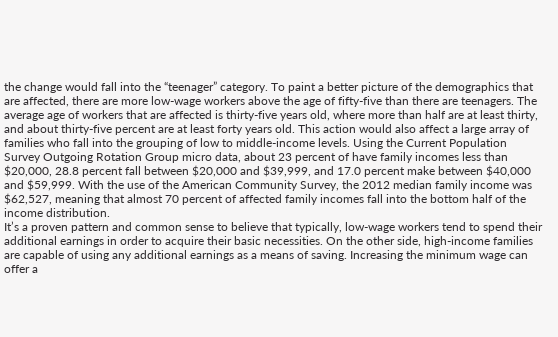the change would fall into the “teenager” category. To paint a better picture of the demographics that are affected, there are more low-wage workers above the age of fifty-five than there are teenagers. The average age of workers that are affected is thirty-five years old, where more than half are at least thirty, and about thirty-five percent are at least forty years old. This action would also affect a large array of families who fall into the grouping of low to middle-income levels. Using the Current Population Survey Outgoing Rotation Group micro data, about 23 percent of have family incomes less than $20,000, 28.8 percent fall between $20,000 and $39,999, and 17.0 percent make between $40,000 and $59,999. With the use of the American Community Survey, the 2012 median family income was $62,527, meaning that almost 70 percent of affected family incomes fall into the bottom half of the income distribution.
It’s a proven pattern and common sense to believe that typically, low-wage workers tend to spend their additional earnings in order to acquire their basic necessities. On the other side, high-income families are capable of using any additional earnings as a means of saving. Increasing the minimum wage can offer a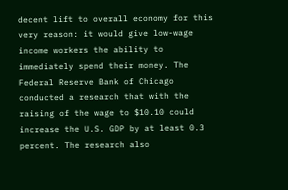decent lift to overall economy for this very reason: it would give low-wage income workers the ability to immediately spend their money. The Federal Reserve Bank of Chicago conducted a research that with the raising of the wage to $10.10 could increase the U.S. GDP by at least 0.3 percent. The research also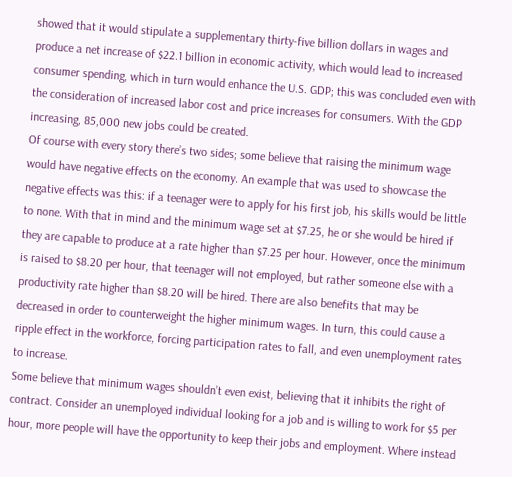showed that it would stipulate a supplementary thirty-five billion dollars in wages and produce a net increase of $22.1 billion in economic activity, which would lead to increased consumer spending, which in turn would enhance the U.S. GDP; this was concluded even with the consideration of increased labor cost and price increases for consumers. With the GDP increasing, 85,000 new jobs could be created.
Of course with every story there’s two sides; some believe that raising the minimum wage would have negative effects on the economy. An example that was used to showcase the negative effects was this: if a teenager were to apply for his first job, his skills would be little to none. With that in mind and the minimum wage set at $7.25, he or she would be hired if they are capable to produce at a rate higher than $7.25 per hour. However, once the minimum is raised to $8.20 per hour, that teenager will not employed, but rather someone else with a productivity rate higher than $8.20 will be hired. There are also benefits that may be decreased in order to counterweight the higher minimum wages. In turn, this could cause a ripple effect in the workforce, forcing participation rates to fall, and even unemployment rates to increase.
Some believe that minimum wages shouldn’t even exist, believing that it inhibits the right of contract. Consider an unemployed individual looking for a job and is willing to work for $5 per hour, more people will have the opportunity to keep their jobs and employment. Where instead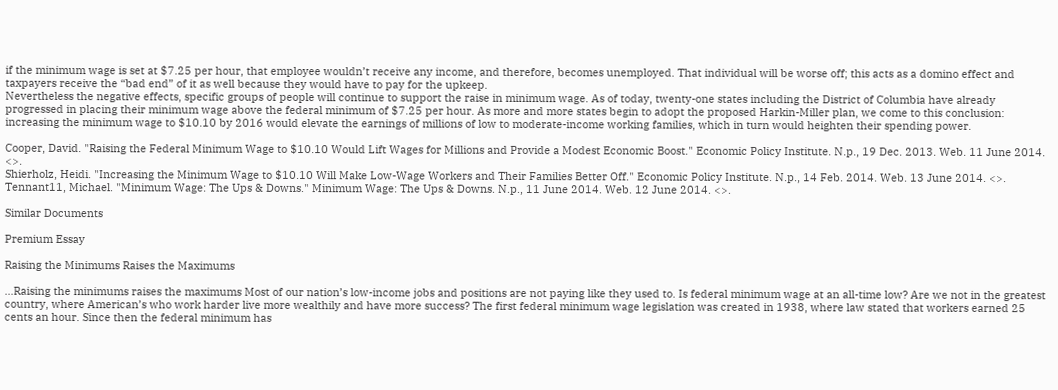if the minimum wage is set at $7.25 per hour, that employee wouldn’t receive any income, and therefore, becomes unemployed. That individual will be worse off; this acts as a domino effect and taxpayers receive the “bad end” of it as well because they would have to pay for the upkeep.
Nevertheless the negative effects, specific groups of people will continue to support the raise in minimum wage. As of today, twenty-one states including the District of Columbia have already progressed in placing their minimum wage above the federal minimum of $7.25 per hour. As more and more states begin to adopt the proposed Harkin-Miller plan, we come to this conclusion: increasing the minimum wage to $10.10 by 2016 would elevate the earnings of millions of low to moderate-income working families, which in turn would heighten their spending power.

Cooper, David. "Raising the Federal Minimum Wage to $10.10 Would Lift Wages for Millions and Provide a Modest Economic Boost." Economic Policy Institute. N.p., 19 Dec. 2013. Web. 11 June 2014. <>.
Shierholz, Heidi. "Increasing the Minimum Wage to $10.10 Will Make Low-Wage Workers and Their Families Better Off." Economic Policy Institute. N.p., 14 Feb. 2014. Web. 13 June 2014. <>.
Tennant11, Michael. "Minimum Wage: The Ups & Downs." Minimum Wage: The Ups & Downs. N.p., 11 June 2014. Web. 12 June 2014. <>.

Similar Documents

Premium Essay

Raising the Minimums Raises the Maximums

...Raising the minimums raises the maximums Most of our nation’s low-income jobs and positions are not paying like they used to. Is federal minimum wage at an all-time low? Are we not in the greatest country, where American’s who work harder live more wealthily and have more success? The first federal minimum wage legislation was created in 1938, where law stated that workers earned 25 cents an hour. Since then the federal minimum has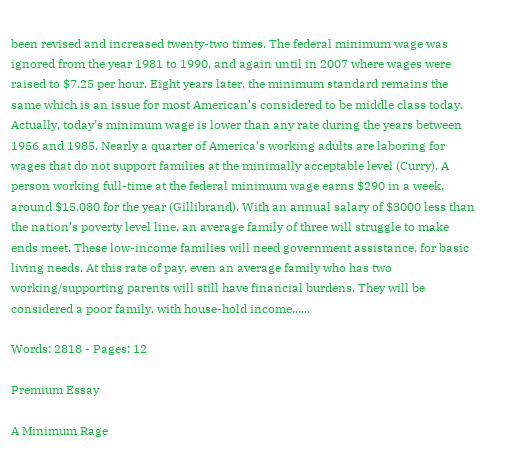been revised and increased twenty-two times. The federal minimum wage was ignored from the year 1981 to 1990, and again until in 2007 where wages were raised to $7.25 per hour. Eight years later, the minimum standard remains the same which is an issue for most American’s considered to be middle class today. Actually, today’s minimum wage is lower than any rate during the years between 1956 and 1985. Nearly a quarter of America’s working adults are laboring for wages that do not support families at the minimally acceptable level (Curry). A person working full-time at the federal minimum wage earns $290 in a week, around $15,080 for the year (Gillibrand). With an annual salary of $3000 less than the nation’s poverty level line, an average family of three will struggle to make ends meet. These low-income families will need government assistance, for basic living needs. At this rate of pay, even an average family who has two working/supporting parents will still have financial burdens. They will be considered a poor family, with house-hold income......

Words: 2818 - Pages: 12

Premium Essay

A Minimum Rage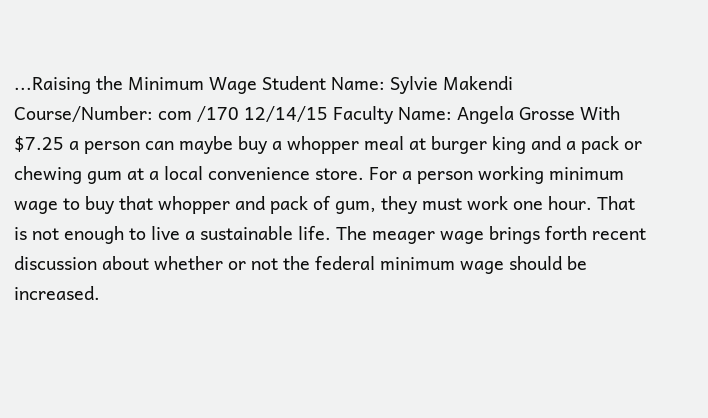...Raising the Minimum Wage Student Name: Sylvie Makendi Course/Number: com /170 12/14/15 Faculty Name: Angela Grosse With $7.25 a person can maybe buy a whopper meal at burger king and a pack or chewing gum at a local convenience store. For a person working minimum wage to buy that whopper and pack of gum, they must work one hour. That is not enough to live a sustainable life. The meager wage brings forth recent discussion about whether or not the federal minimum wage should be increased.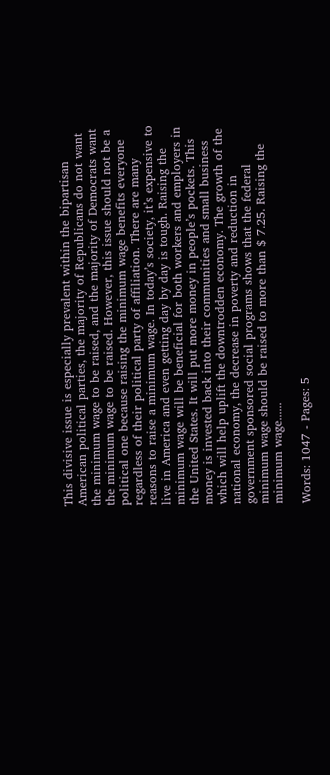This divisive issue is especially prevalent within the bipartisan American political parties, the majority of Republicans do not want the minimum wage to be raised, and the majority of Democrats want the minimum wage to be raised. However, this issue should not be a political one because raising the minimum wage benefits everyone regardless of their political party of affiliation. There are many reasons to raise a minimum wage. In today’s society, it’s expensive to live in America and even getting day by day is tough. Raising the minimum wage will be beneficial for both workers and employers in the United States. It will put more money in people’s pockets. This money is invested back into their communities and small business which will help uplift the downtrodden economy. The growth of the national economy, the decrease in poverty and reduction in government sponsored social programs shows that the federal minimum wage should be raised to more than $ 7.25. Raising the minimum wage......

Words: 1047 - Pages: 5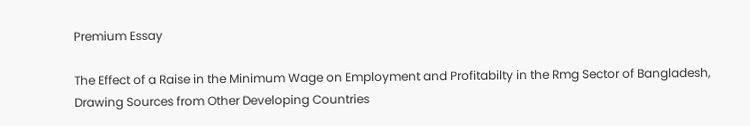Premium Essay

The Effect of a Raise in the Minimum Wage on Employment and Profitabilty in the Rmg Sector of Bangladesh, Drawing Sources from Other Developing Countries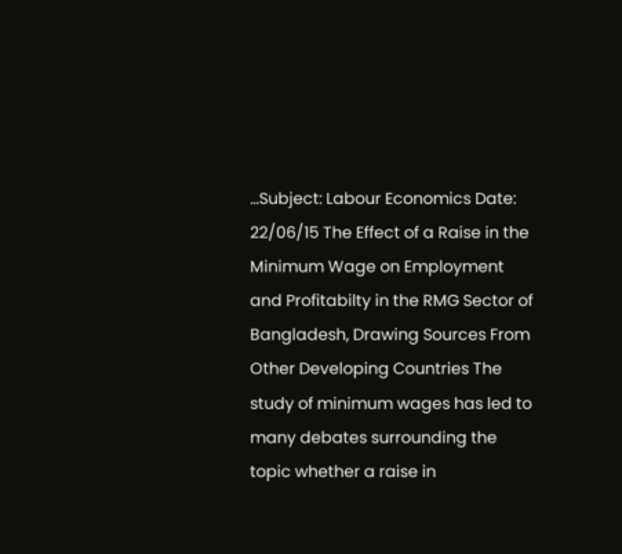...Subject: Labour Economics Date: 22/06/15 The Effect of a Raise in the Minimum Wage on Employment and Profitabilty in the RMG Sector of Bangladesh, Drawing Sources From Other Developing Countries The study of minimum wages has led to many debates surrounding the topic whether a raise in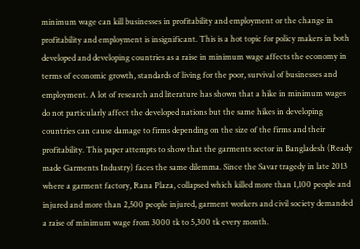minimum wage can kill businesses in profitability and employment or the change in profitability and employment is insignificant. This is a hot topic for policy makers in both developed and developing countries as a raise in minimum wage affects the economy in terms of economic growth, standards of living for the poor, survival of businesses and employment. A lot of research and literature has shown that a hike in minimum wages do not particularly affect the developed nations but the same hikes in developing countries can cause damage to firms depending on the size of the firms and their profitability. This paper attempts to show that the garments sector in Bangladesh (Ready made Garments Industry) faces the same dilemma. Since the Savar tragedy in late 2013 where a garment factory, Rana Plaza, collapsed which killed more than 1,100 people and injured and more than 2,500 people injured, garment workers and civil society demanded a raise of minimum wage from 3000 tk to 5,300 tk every month.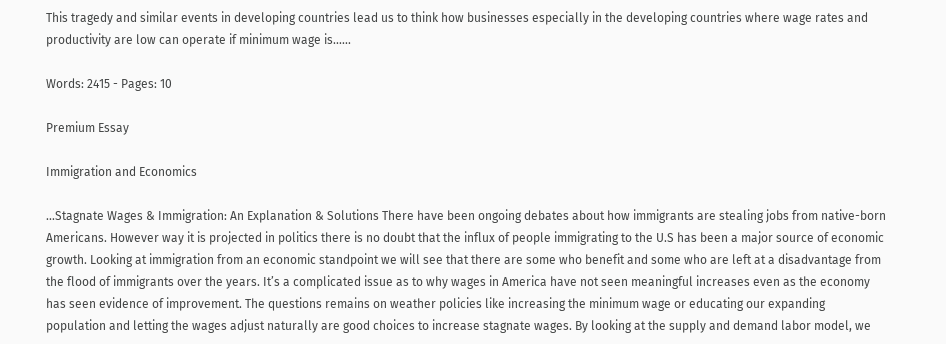This tragedy and similar events in developing countries lead us to think how businesses especially in the developing countries where wage rates and productivity are low can operate if minimum wage is......

Words: 2415 - Pages: 10

Premium Essay

Immigration and Economics

...Stagnate Wages & Immigration: An Explanation & Solutions There have been ongoing debates about how immigrants are stealing jobs from native-born Americans. However way it is projected in politics there is no doubt that the influx of people immigrating to the U.S has been a major source of economic growth. Looking at immigration from an economic standpoint we will see that there are some who benefit and some who are left at a disadvantage from the flood of immigrants over the years. It’s a complicated issue as to why wages in America have not seen meaningful increases even as the economy has seen evidence of improvement. The questions remains on weather policies like increasing the minimum wage or educating our expanding population and letting the wages adjust naturally are good choices to increase stagnate wages. By looking at the supply and demand labor model, we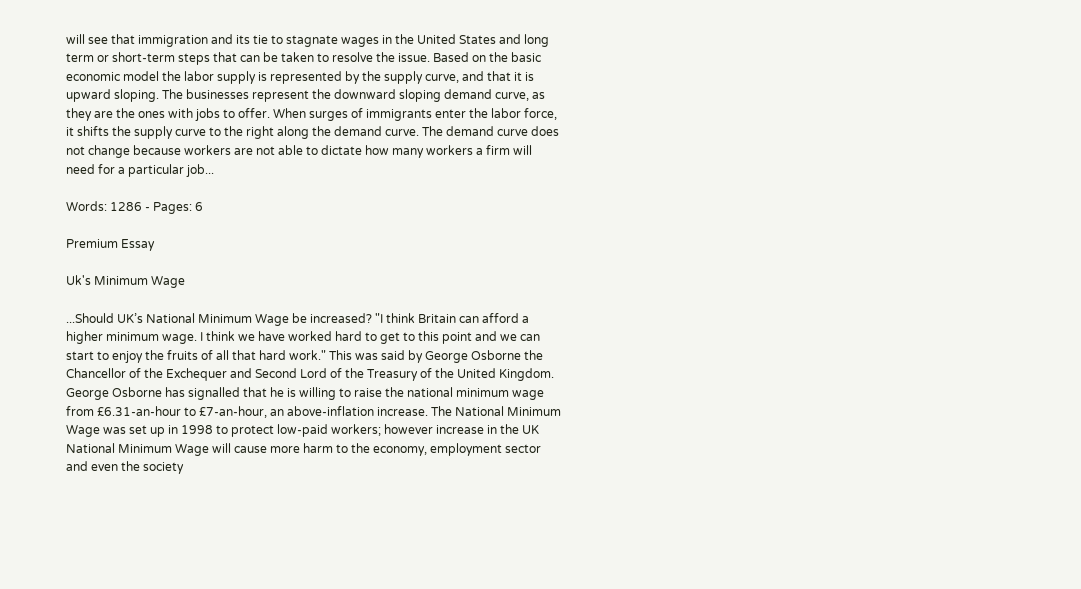will see that immigration and its tie to stagnate wages in the United States and long term or short-term steps that can be taken to resolve the issue. Based on the basic economic model the labor supply is represented by the supply curve, and that it is upward sloping. The businesses represent the downward sloping demand curve, as they are the ones with jobs to offer. When surges of immigrants enter the labor force, it shifts the supply curve to the right along the demand curve. The demand curve does not change because workers are not able to dictate how many workers a firm will need for a particular job...

Words: 1286 - Pages: 6

Premium Essay

Uk's Minimum Wage

...Should UK’s National Minimum Wage be increased? "I think Britain can afford a higher minimum wage. I think we have worked hard to get to this point and we can start to enjoy the fruits of all that hard work." This was said by George Osborne the Chancellor of the Exchequer and Second Lord of the Treasury of the United Kingdom. George Osborne has signalled that he is willing to raise the national minimum wage from £6.31-an-hour to £7-an-hour, an above-inflation increase. The National Minimum Wage was set up in 1998 to protect low-paid workers; however increase in the UK National Minimum Wage will cause more harm to the economy, employment sector and even the society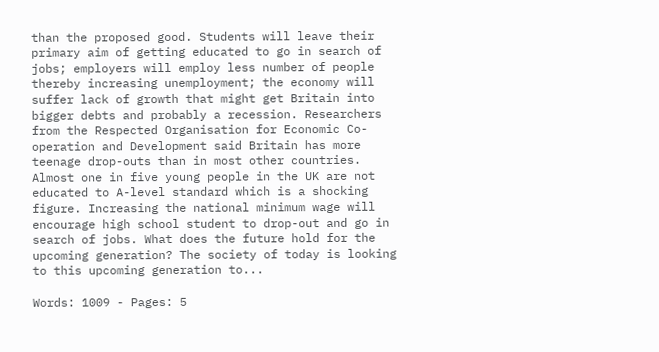than the proposed good. Students will leave their primary aim of getting educated to go in search of jobs; employers will employ less number of people thereby increasing unemployment; the economy will suffer lack of growth that might get Britain into bigger debts and probably a recession. Researchers from the Respected Organisation for Economic Co-operation and Development said Britain has more teenage drop-outs than in most other countries. Almost one in five young people in the UK are not educated to A-level standard which is a shocking figure. Increasing the national minimum wage will encourage high school student to drop-out and go in search of jobs. What does the future hold for the upcoming generation? The society of today is looking to this upcoming generation to...

Words: 1009 - Pages: 5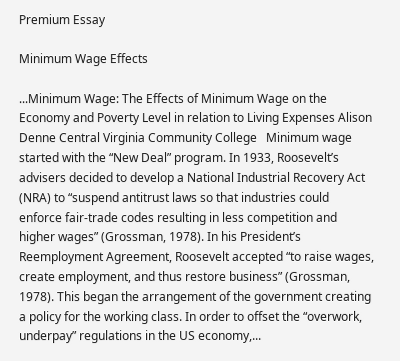Premium Essay

Minimum Wage Effects

...Minimum Wage: The Effects of Minimum Wage on the Economy and Poverty Level in relation to Living Expenses Alison Denne Central Virginia Community College   Minimum wage started with the “New Deal” program. In 1933, Roosevelt’s advisers decided to develop a National Industrial Recovery Act (NRA) to “suspend antitrust laws so that industries could enforce fair-trade codes resulting in less competition and higher wages” (Grossman, 1978). In his President’s Reemployment Agreement, Roosevelt accepted “to raise wages, create employment, and thus restore business” (Grossman, 1978). This began the arrangement of the government creating a policy for the working class. In order to offset the “overwork, underpay” regulations in the US economy,...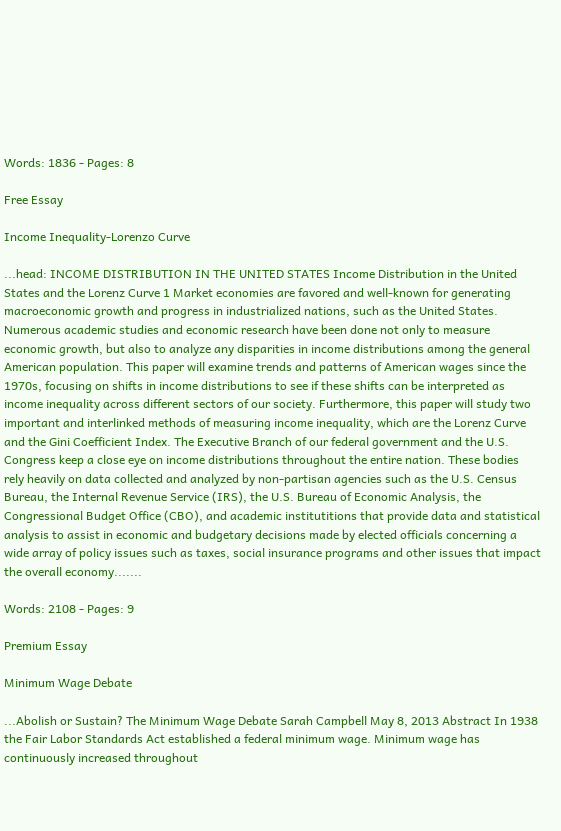Words: 1836 - Pages: 8

Free Essay

Income Inequality-Lorenzo Curve

...head: INCOME DISTRIBUTION IN THE UNITED STATES Income Distribution in the United States and the Lorenz Curve 1 Market economies are favored and well-known for generating macroeconomic growth and progress in industrialized nations, such as the United States. Numerous academic studies and economic research have been done not only to measure economic growth, but also to analyze any disparities in income distributions among the general American population. This paper will examine trends and patterns of American wages since the 1970s, focusing on shifts in income distributions to see if these shifts can be interpreted as income inequality across different sectors of our society. Furthermore, this paper will study two important and interlinked methods of measuring income inequality, which are the Lorenz Curve and the Gini Coefficient Index. The Executive Branch of our federal government and the U.S. Congress keep a close eye on income distributions throughout the entire nation. These bodies rely heavily on data collected and analyzed by non-partisan agencies such as the U.S. Census Bureau, the Internal Revenue Service (IRS), the U.S. Bureau of Economic Analysis, the Congressional Budget Office (CBO), and academic institutitions that provide data and statistical analysis to assist in economic and budgetary decisions made by elected officials concerning a wide array of policy issues such as taxes, social insurance programs and other issues that impact the overall economy.......

Words: 2108 - Pages: 9

Premium Essay

Minimum Wage Debate

...Abolish or Sustain? The Minimum Wage Debate Sarah Campbell May 8, 2013 Abstract In 1938 the Fair Labor Standards Act established a federal minimum wage. Minimum wage has continuously increased throughout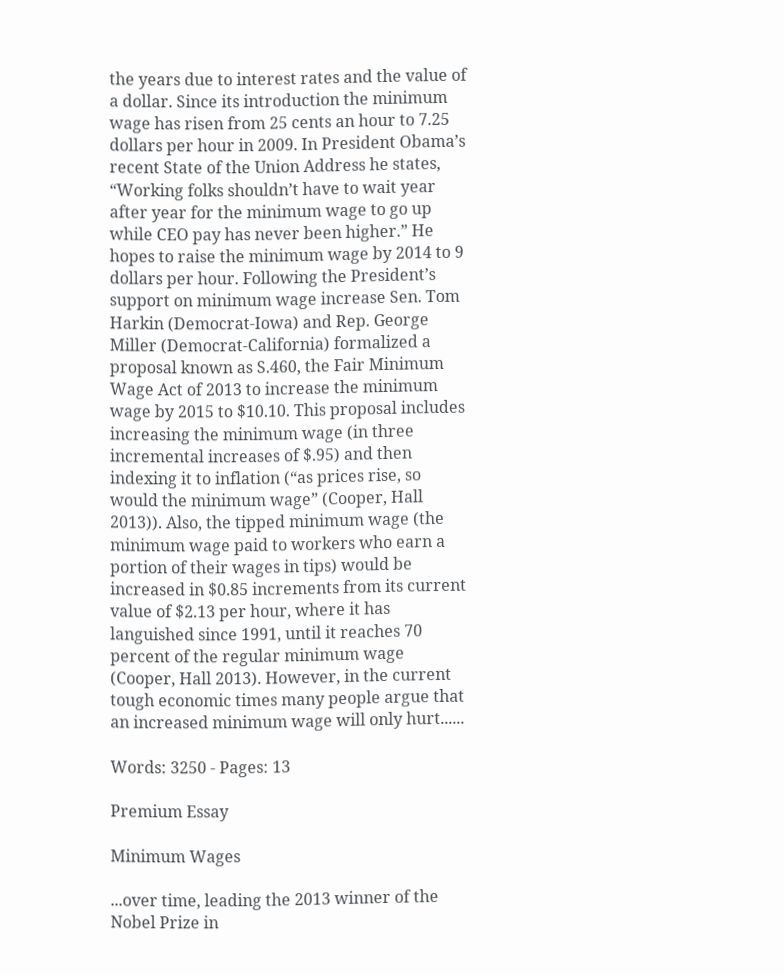the years due to interest rates and the value of a dollar. Since its introduction the minimum wage has risen from 25 cents an hour to 7.25 dollars per hour in 2009. In President Obama’s recent State of the Union Address he states, “Working folks shouldn’t have to wait year after year for the minimum wage to go up while CEO pay has never been higher.” He hopes to raise the minimum wage by 2014 to 9 dollars per hour. Following the President’s support on minimum wage increase Sen. Tom Harkin (Democrat-Iowa) and Rep. George Miller (Democrat-California) formalized a proposal known as S.460, the Fair Minimum Wage Act of 2013 to increase the minimum wage by 2015 to $10.10. This proposal includes increasing the minimum wage (in three incremental increases of $.95) and then indexing it to inflation (“as prices rise, so would the minimum wage” (Cooper, Hall 2013)). Also, the tipped minimum wage (the minimum wage paid to workers who earn a portion of their wages in tips) would be increased in $0.85 increments from its current value of $2.13 per hour, where it has languished since 1991, until it reaches 70 percent of the regular minimum wage (Cooper, Hall 2013). However, in the current tough economic times many people argue that an increased minimum wage will only hurt......

Words: 3250 - Pages: 13

Premium Essay

Minimum Wages

...over time, leading the 2013 winner of the Nobel Prize in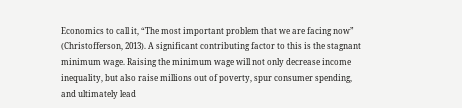Economics to call it, “The most important problem that we are facing now” (Christofferson, 2013). A significant contributing factor to this is the stagnant minimum wage. Raising the minimum wage will not only decrease income inequality, but also raise millions out of poverty, spur consumer spending, and ultimately lead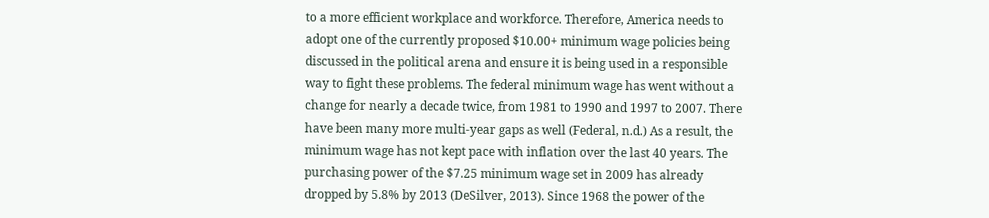to a more efficient workplace and workforce. Therefore, America needs to adopt one of the currently proposed $10.00+ minimum wage policies being discussed in the political arena and ensure it is being used in a responsible way to fight these problems. The federal minimum wage has went without a change for nearly a decade twice, from 1981 to 1990 and 1997 to 2007. There have been many more multi-year gaps as well (Federal, n.d.) As a result, the minimum wage has not kept pace with inflation over the last 40 years. The purchasing power of the $7.25 minimum wage set in 2009 has already dropped by 5.8% by 2013 (DeSilver, 2013). Since 1968 the power of the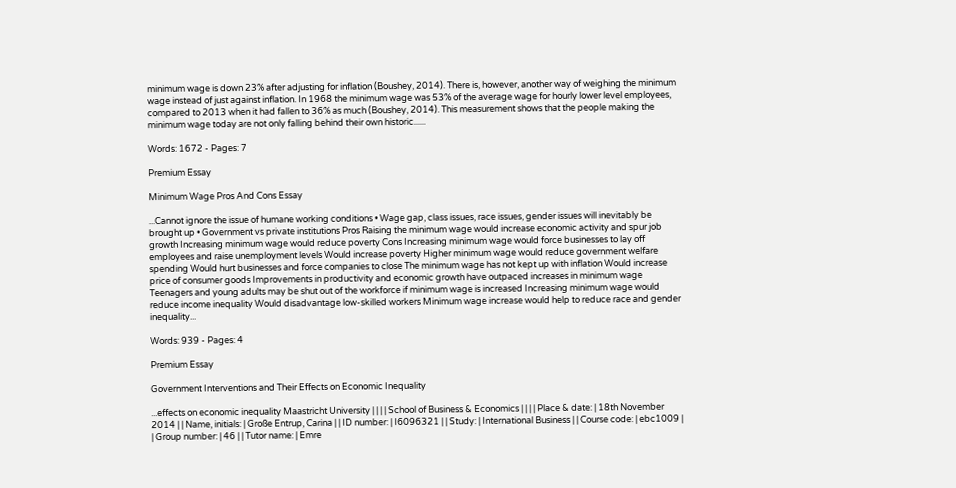minimum wage is down 23% after adjusting for inflation (Boushey, 2014). There is, however, another way of weighing the minimum wage instead of just against inflation. In 1968 the minimum wage was 53% of the average wage for hourly lower level employees, compared to 2013 when it had fallen to 36% as much (Boushey, 2014). This measurement shows that the people making the minimum wage today are not only falling behind their own historic......

Words: 1672 - Pages: 7

Premium Essay

Minimum Wage Pros And Cons Essay

...Cannot ignore the issue of humane working conditions • Wage gap, class issues, race issues, gender issues will inevitably be brought up • Government vs private institutions Pros Raising the minimum wage would increase economic activity and spur job growth Increasing minimum wage would reduce poverty Cons Increasing minimum wage would force businesses to lay off employees and raise unemployment levels Would increase poverty Higher minimum wage would reduce government welfare spending Would hurt businesses and force companies to close The minimum wage has not kept up with inflation Would increase price of consumer goods Improvements in productivity and economic growth have outpaced increases in minimum wage Teenagers and young adults may be shut out of the workforce if minimum wage is increased Increasing minimum wage would reduce income inequality Would disadvantage low-skilled workers Minimum wage increase would help to reduce race and gender inequality...

Words: 939 - Pages: 4

Premium Essay

Government Interventions and Their Effects on Economic Inequality

...effects on economic inequality Maastricht University | | | | School of Business & Economics | | | | Place & date: | 18th November 2014 | | Name, initials: | Große Entrup, Carina | | ID number: | I6096321 | | Study: | International Business | | Course code: | ebc1009 | | Group number: | 46 | | Tutor name: | Emre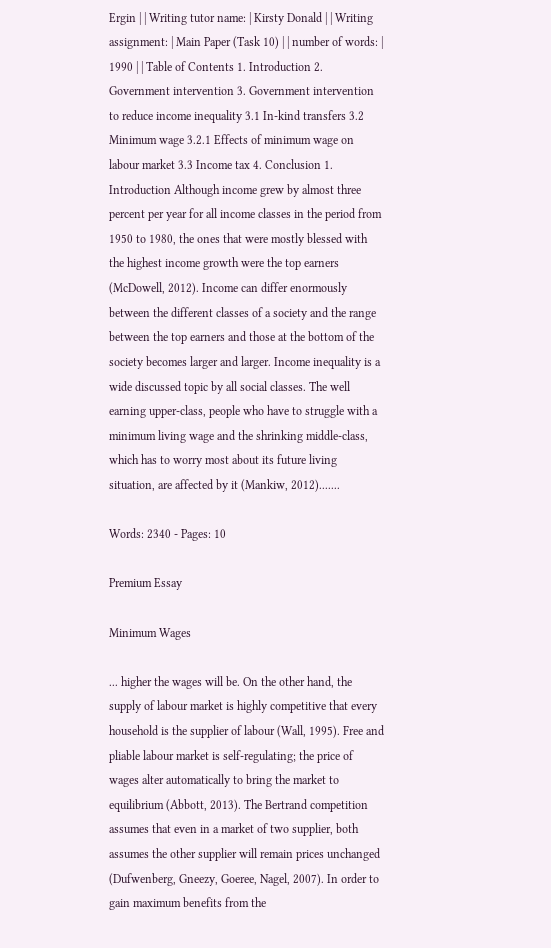Ergin | | Writing tutor name: | Kirsty Donald | | Writing assignment: | Main Paper (Task 10) | | number of words: | 1990 | | Table of Contents 1. Introduction 2. Government intervention 3. Government intervention to reduce income inequality 3.1 In-kind transfers 3.2 Minimum wage 3.2.1 Effects of minimum wage on labour market 3.3 Income tax 4. Conclusion 1. Introduction Although income grew by almost three percent per year for all income classes in the period from 1950 to 1980, the ones that were mostly blessed with the highest income growth were the top earners (McDowell, 2012). Income can differ enormously between the different classes of a society and the range between the top earners and those at the bottom of the society becomes larger and larger. Income inequality is a wide discussed topic by all social classes. The well earning upper-class, people who have to struggle with a minimum living wage and the shrinking middle-class, which has to worry most about its future living situation, are affected by it (Mankiw, 2012).......

Words: 2340 - Pages: 10

Premium Essay

Minimum Wages

... higher the wages will be. On the other hand, the supply of labour market is highly competitive that every household is the supplier of labour (Wall, 1995). Free and pliable labour market is self-regulating; the price of wages alter automatically to bring the market to equilibrium (Abbott, 2013). The Bertrand competition assumes that even in a market of two supplier, both assumes the other supplier will remain prices unchanged (Dufwenberg, Gneezy, Goeree, Nagel, 2007). In order to gain maximum benefits from the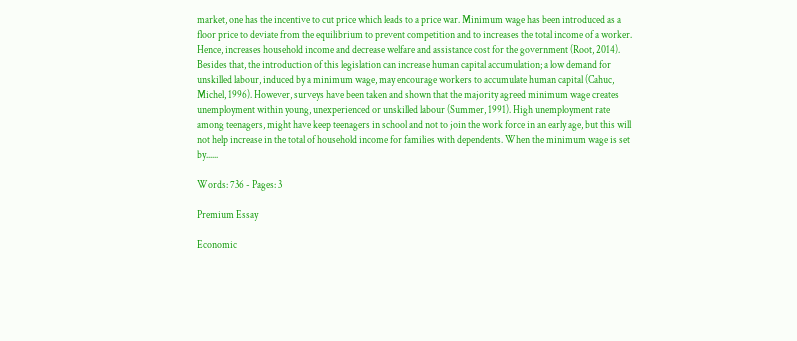market, one has the incentive to cut price which leads to a price war. Minimum wage has been introduced as a floor price to deviate from the equilibrium to prevent competition and to increases the total income of a worker. Hence, increases household income and decrease welfare and assistance cost for the government (Root, 2014). Besides that, the introduction of this legislation can increase human capital accumulation; a low demand for unskilled labour, induced by a minimum wage, may encourage workers to accumulate human capital (Cahuc, Michel, 1996). However, surveys have been taken and shown that the majority agreed minimum wage creates unemployment within young, unexperienced or unskilled labour (Summer, 1991). High unemployment rate among teenagers, might have keep teenagers in school and not to join the work force in an early age, but this will not help increase in the total of household income for families with dependents. When the minimum wage is set by......

Words: 736 - Pages: 3

Premium Essay

Economic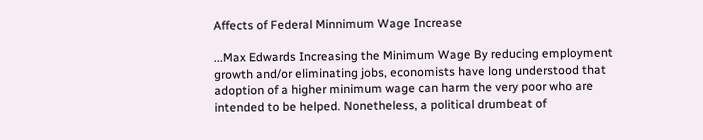Affects of Federal Minnimum Wage Increase

...Max Edwards Increasing the Minimum Wage By reducing employment growth and/or eliminating jobs, economists have long understood that adoption of a higher minimum wage can harm the very poor who are intended to be helped. Nonetheless, a political drumbeat of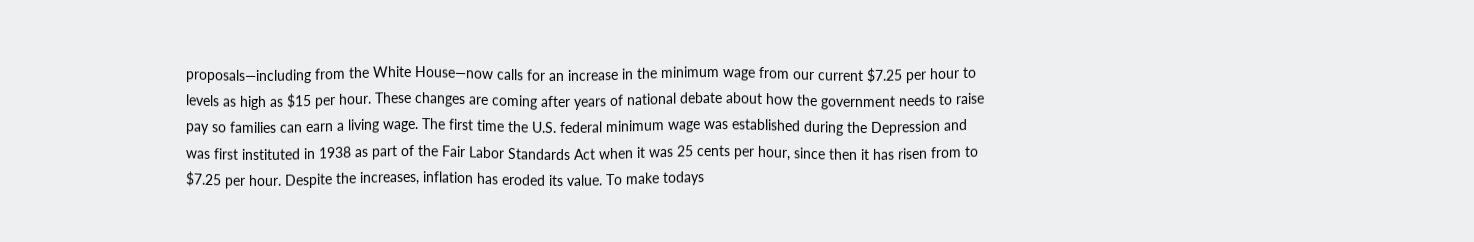proposals—including from the White House—now calls for an increase in the minimum wage from our current $7.25 per hour to levels as high as $15 per hour. These changes are coming after years of national debate about how the government needs to raise pay so families can earn a living wage. The first time the U.S. federal minimum wage was established during the Depression and was first instituted in 1938 as part of the Fair Labor Standards Act when it was 25 cents per hour, since then it has risen from to $7.25 per hour. Despite the increases, inflation has eroded its value. To make todays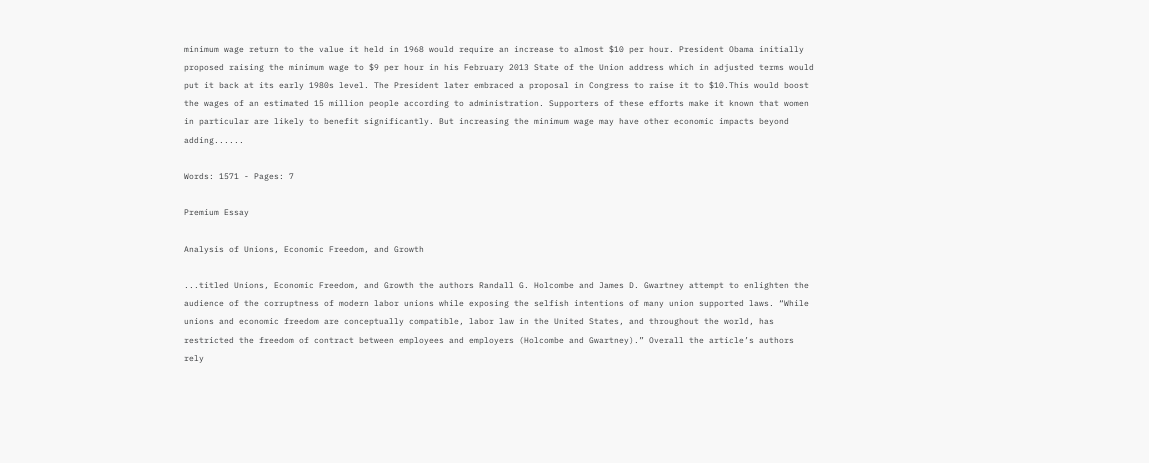minimum wage return to the value it held in 1968 would require an increase to almost $10 per hour. President Obama initially proposed raising the minimum wage to $9 per hour in his February 2013 State of the Union address which in adjusted terms would put it back at its early 1980s level. The President later embraced a proposal in Congress to raise it to $10.This would boost the wages of an estimated 15 million people according to administration. Supporters of these efforts make it known that women in particular are likely to benefit significantly. But increasing the minimum wage may have other economic impacts beyond adding......

Words: 1571 - Pages: 7

Premium Essay

Analysis of Unions, Economic Freedom, and Growth

...titled Unions, Economic Freedom, and Growth the authors Randall G. Holcombe and James D. Gwartney attempt to enlighten the audience of the corruptness of modern labor unions while exposing the selfish intentions of many union supported laws. “While unions and economic freedom are conceptually compatible, labor law in the United States, and throughout the world, has restricted the freedom of contract between employees and employers (Holcombe and Gwartney).” Overall the article’s authors rely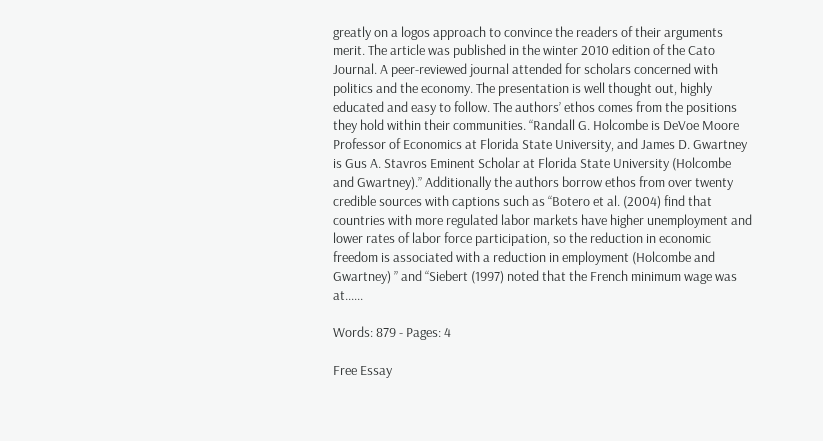greatly on a logos approach to convince the readers of their arguments merit. The article was published in the winter 2010 edition of the Cato Journal. A peer-reviewed journal attended for scholars concerned with politics and the economy. The presentation is well thought out, highly educated and easy to follow. The authors’ ethos comes from the positions they hold within their communities. “Randall G. Holcombe is DeVoe Moore Professor of Economics at Florida State University, and James D. Gwartney is Gus A. Stavros Eminent Scholar at Florida State University (Holcombe and Gwartney).” Additionally the authors borrow ethos from over twenty credible sources with captions such as “Botero et al. (2004) find that countries with more regulated labor markets have higher unemployment and lower rates of labor force participation, so the reduction in economic freedom is associated with a reduction in employment (Holcombe and Gwartney) ” and “Siebert (1997) noted that the French minimum wage was at......

Words: 879 - Pages: 4

Free Essay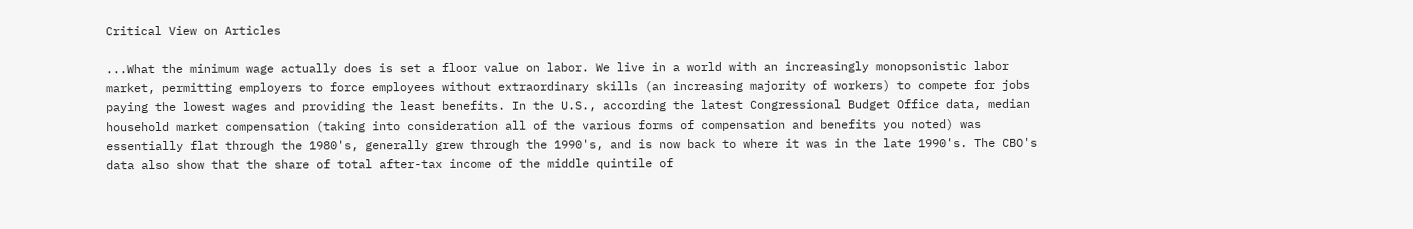Critical View on Articles

...What the minimum wage actually does is set a floor value on labor. We live in a world with an increasingly monopsonistic labor market, permitting employers to force employees without extraordinary skills (an increasing majority of workers) to compete for jobs paying the lowest wages and providing the least benefits. In the U.S., according the latest Congressional Budget Office data, median household market compensation (taking into consideration all of the various forms of compensation and benefits you noted) was essentially flat through the 1980's, generally grew through the 1990's, and is now back to where it was in the late 1990's. The CBO's data also show that the share of total after-tax income of the middle quintile of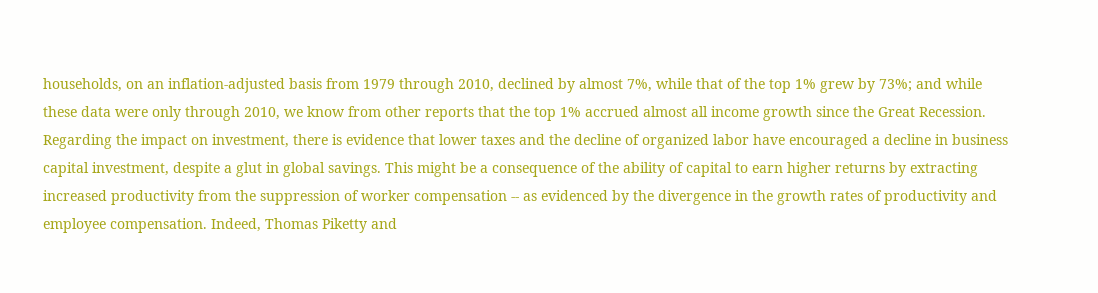households, on an inflation-adjusted basis from 1979 through 2010, declined by almost 7%, while that of the top 1% grew by 73%; and while these data were only through 2010, we know from other reports that the top 1% accrued almost all income growth since the Great Recession. Regarding the impact on investment, there is evidence that lower taxes and the decline of organized labor have encouraged a decline in business capital investment, despite a glut in global savings. This might be a consequence of the ability of capital to earn higher returns by extracting increased productivity from the suppression of worker compensation -- as evidenced by the divergence in the growth rates of productivity and employee compensation. Indeed, Thomas Piketty and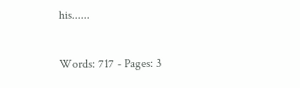his......

Words: 717 - Pages: 3